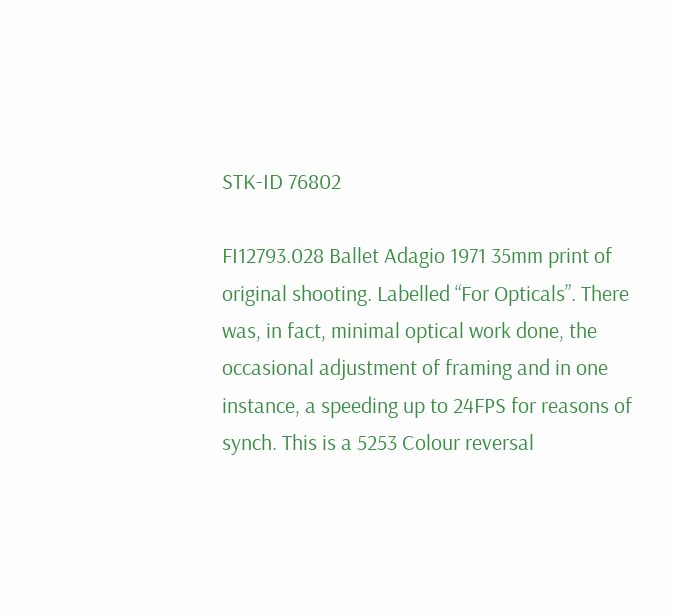STK-ID 76802

FI12793.028 Ballet Adagio 1971 35mm print of original shooting. Labelled “For Opticals”. There was, in fact, minimal optical work done, the occasional adjustment of framing and in one instance, a speeding up to 24FPS for reasons of synch. This is a 5253 Colour reversal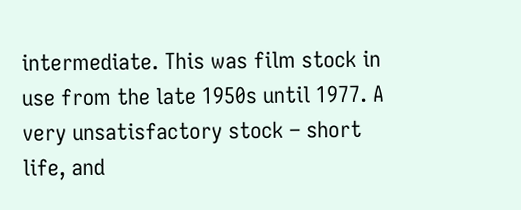intermediate. This was film stock in use from the late 1950s until 1977. A very unsatisfactory stock – short life, and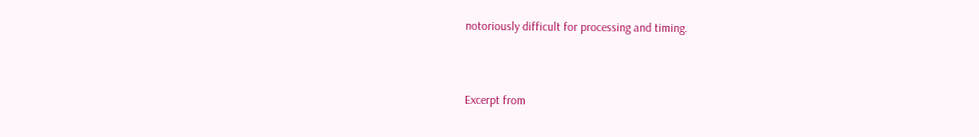notoriously difficult for processing and timing.


Excerpt from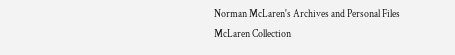Norman McLaren's Archives and Personal Files
McLaren Collection